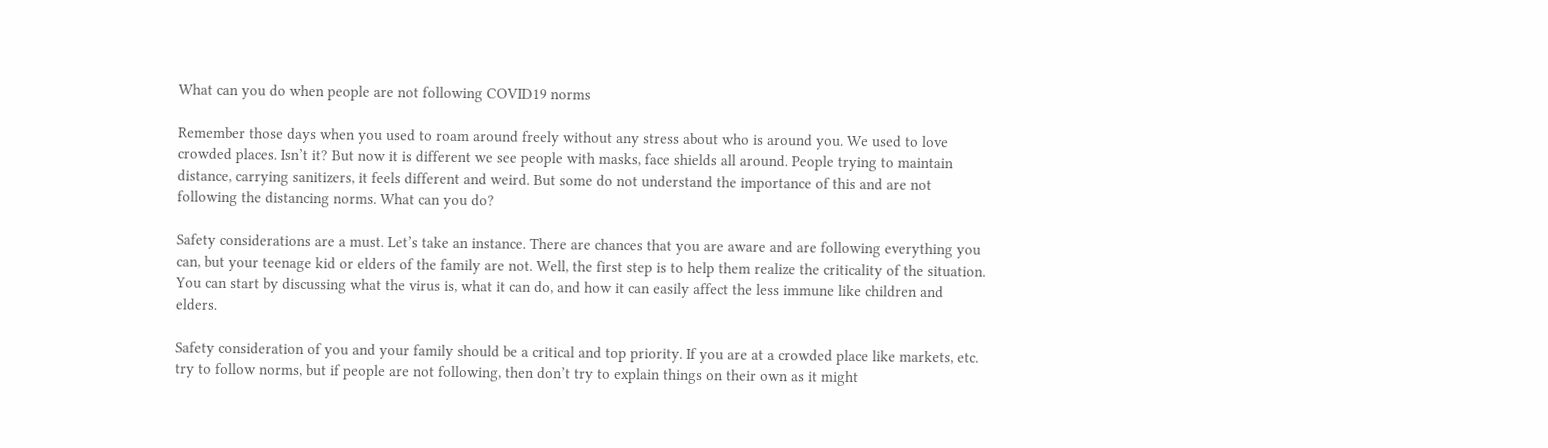What can you do when people are not following COVID19 norms

Remember those days when you used to roam around freely without any stress about who is around you. We used to love crowded places. Isn’t it? But now it is different we see people with masks, face shields all around. People trying to maintain distance, carrying sanitizers, it feels different and weird. But some do not understand the importance of this and are not following the distancing norms. What can you do?

Safety considerations are a must. Let’s take an instance. There are chances that you are aware and are following everything you can, but your teenage kid or elders of the family are not. Well, the first step is to help them realize the criticality of the situation. You can start by discussing what the virus is, what it can do, and how it can easily affect the less immune like children and elders.

Safety consideration of you and your family should be a critical and top priority. If you are at a crowded place like markets, etc. try to follow norms, but if people are not following, then don’t try to explain things on their own as it might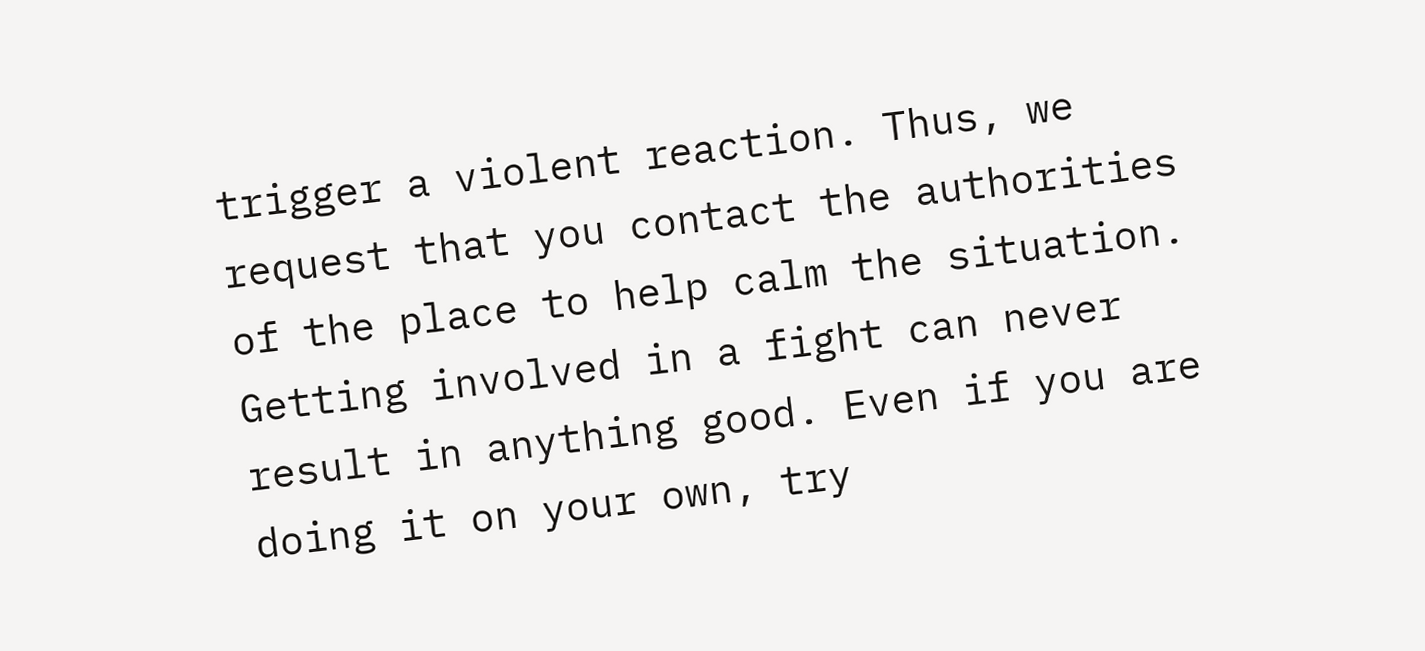trigger a violent reaction. Thus, we request that you contact the authorities of the place to help calm the situation. Getting involved in a fight can never result in anything good. Even if you are doing it on your own, try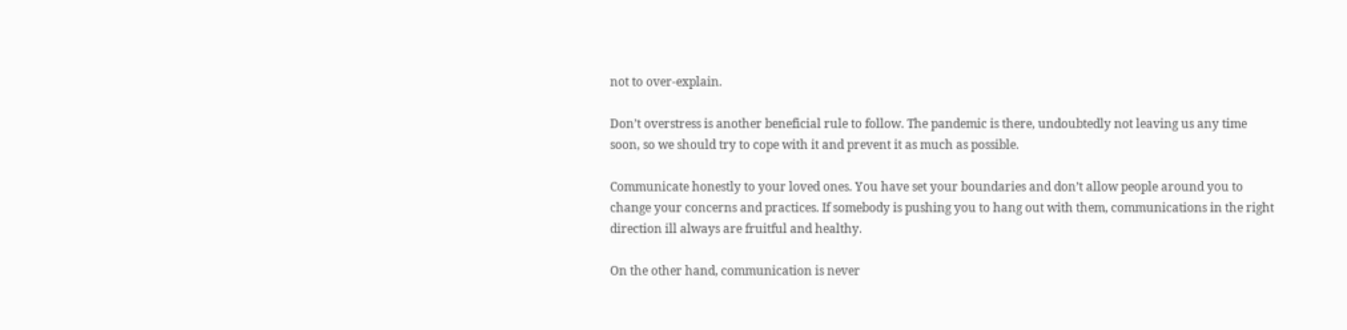not to over-explain.

Don’t overstress is another beneficial rule to follow. The pandemic is there, undoubtedly not leaving us any time soon, so we should try to cope with it and prevent it as much as possible.

Communicate honestly to your loved ones. You have set your boundaries and don’t allow people around you to change your concerns and practices. If somebody is pushing you to hang out with them, communications in the right direction ill always are fruitful and healthy.

On the other hand, communication is never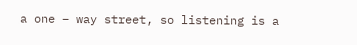a one – way street, so listening is a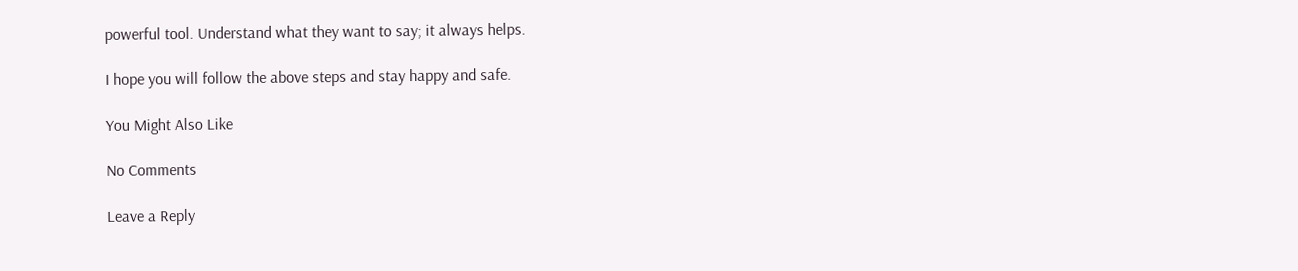powerful tool. Understand what they want to say; it always helps.

I hope you will follow the above steps and stay happy and safe.

You Might Also Like

No Comments

Leave a Reply